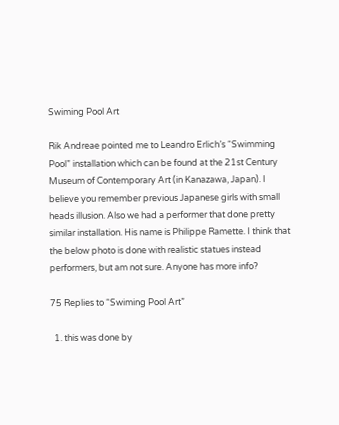Swiming Pool Art

Rik Andreae pointed me to Leandro Erlich’s “Swimming Pool” installation which can be found at the 21st Century Museum of Contemporary Art (in Kanazawa, Japan). I believe you remember previous Japanese girls with small heads illusion. Also we had a performer that done pretty similar installation. His name is Philippe Ramette. I think that the below photo is done with realistic statues instead performers, but am not sure. Anyone has more info?

75 Replies to “Swiming Pool Art”

  1. this was done by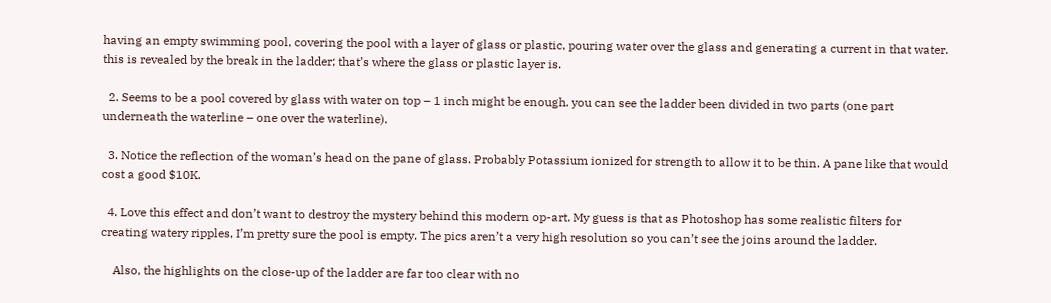having an empty swimming pool, covering the pool with a layer of glass or plastic, pouring water over the glass and generating a current in that water. this is revealed by the break in the ladder; that’s where the glass or plastic layer is.

  2. Seems to be a pool covered by glass with water on top – 1 inch might be enough. you can see the ladder been divided in two parts (one part underneath the waterline – one over the waterline).

  3. Notice the reflection of the woman’s head on the pane of glass. Probably Potassium ionized for strength to allow it to be thin. A pane like that would cost a good $10K.

  4. Love this effect and don’t want to destroy the mystery behind this modern op-art. My guess is that as Photoshop has some realistic filters for creating watery ripples, I’m pretty sure the pool is empty. The pics aren’t a very high resolution so you can’t see the joins around the ladder.

    Also, the highlights on the close-up of the ladder are far too clear with no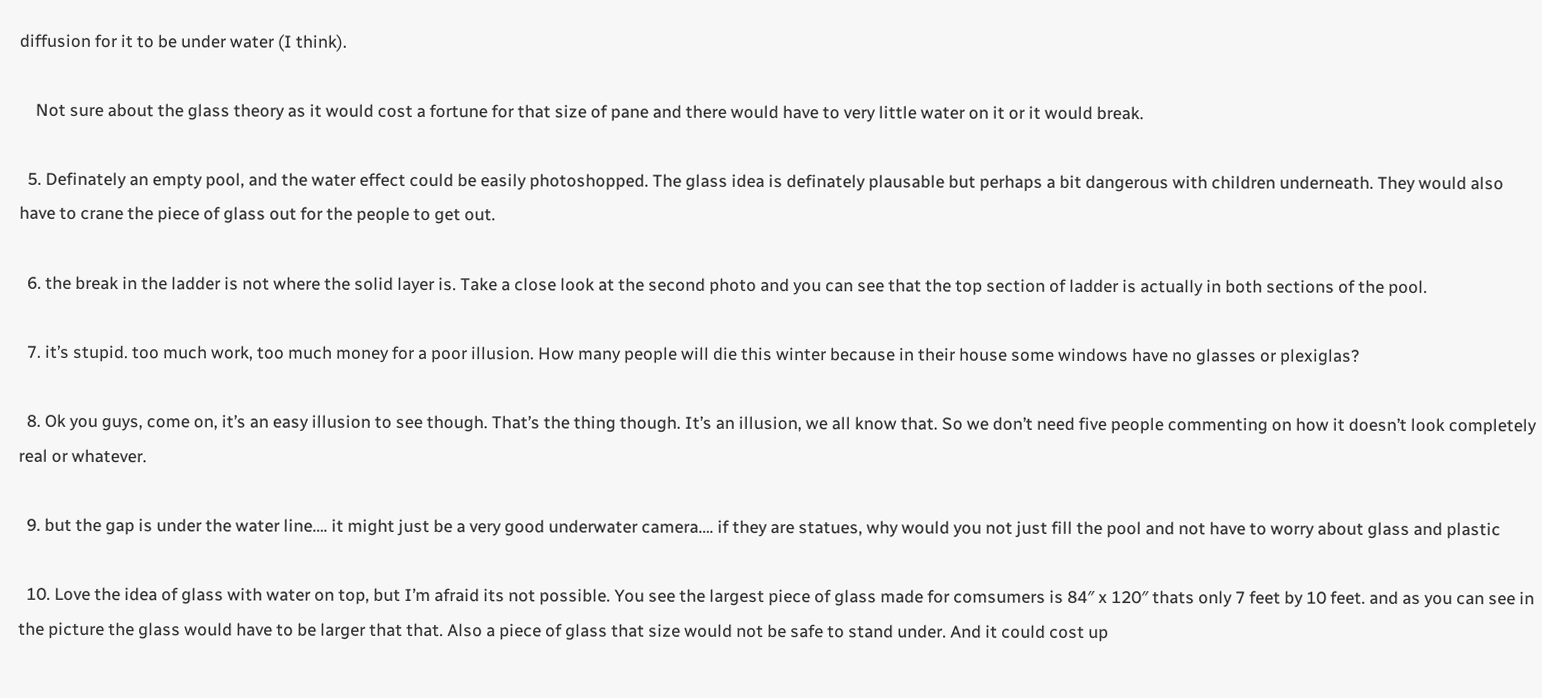diffusion for it to be under water (I think).

    Not sure about the glass theory as it would cost a fortune for that size of pane and there would have to very little water on it or it would break.

  5. Definately an empty pool, and the water effect could be easily photoshopped. The glass idea is definately plausable but perhaps a bit dangerous with children underneath. They would also have to crane the piece of glass out for the people to get out.

  6. the break in the ladder is not where the solid layer is. Take a close look at the second photo and you can see that the top section of ladder is actually in both sections of the pool.

  7. it’s stupid. too much work, too much money for a poor illusion. How many people will die this winter because in their house some windows have no glasses or plexiglas?

  8. Ok you guys, come on, it’s an easy illusion to see though. That’s the thing though. It’s an illusion, we all know that. So we don’t need five people commenting on how it doesn’t look completely real or whatever.

  9. but the gap is under the water line…. it might just be a very good underwater camera…. if they are statues, why would you not just fill the pool and not have to worry about glass and plastic

  10. Love the idea of glass with water on top, but I’m afraid its not possible. You see the largest piece of glass made for comsumers is 84″ x 120″ thats only 7 feet by 10 feet. and as you can see in the picture the glass would have to be larger that that. Also a piece of glass that size would not be safe to stand under. And it could cost up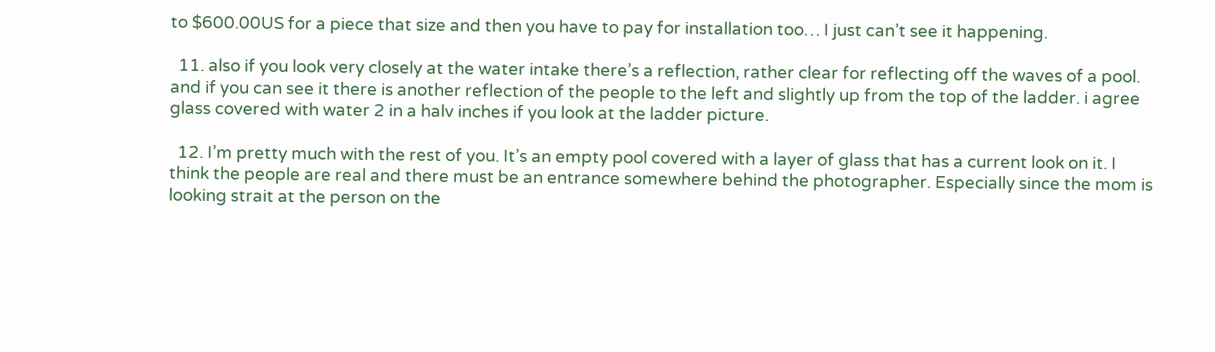to $600.00US for a piece that size and then you have to pay for installation too… I just can’t see it happening.

  11. also if you look very closely at the water intake there’s a reflection, rather clear for reflecting off the waves of a pool. and if you can see it there is another reflection of the people to the left and slightly up from the top of the ladder. i agree glass covered with water 2 in a halv inches if you look at the ladder picture.

  12. I’m pretty much with the rest of you. It’s an empty pool covered with a layer of glass that has a current look on it. I think the people are real and there must be an entrance somewhere behind the photographer. Especially since the mom is looking strait at the person on the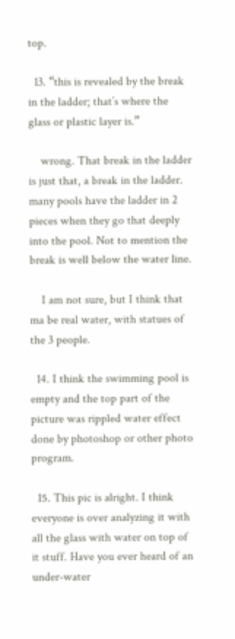top.

  13. “this is revealed by the break in the ladder; that’s where the glass or plastic layer is.”

    wrong. That break in the ladder is just that, a break in the ladder. many pools have the ladder in 2 pieces when they go that deeply into the pool. Not to mention the break is well below the water line.

    I am not sure, but I think that ma be real water, with statues of the 3 people.

  14. I think the swimming pool is empty and the top part of the picture was rippled water effect done by photoshop or other photo program.

  15. This pic is alright. I think everyone is over analyzing it with all the glass with water on top of it stuff. Have you ever heard of an under-water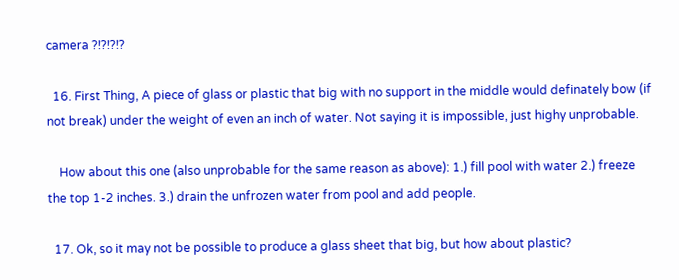camera ?!?!?!?

  16. First Thing, A piece of glass or plastic that big with no support in the middle would definately bow (if not break) under the weight of even an inch of water. Not saying it is impossible, just highy unprobable.

    How about this one (also unprobable for the same reason as above): 1.) fill pool with water 2.) freeze the top 1-2 inches. 3.) drain the unfrozen water from pool and add people.

  17. Ok, so it may not be possible to produce a glass sheet that big, but how about plastic?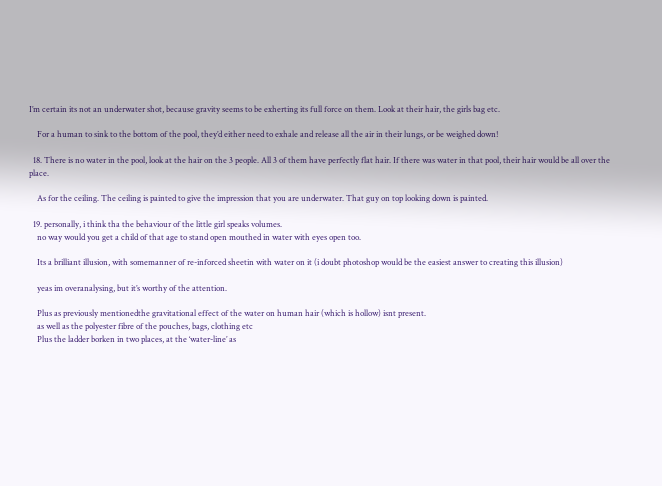I’m certain its not an underwater shot, because gravity seems to be exherting its full force on them. Look at their hair, the girls bag etc.

    For a human to sink to the bottom of the pool, they’d either need to exhale and release all the air in their lungs, or be weighed down!

  18. There is no water in the pool, look at the hair on the 3 people. All 3 of them have perfectly flat hair. If there was water in that pool, their hair would be all over the place.

    As for the ceiling. The ceiling is painted to give the impression that you are underwater. That guy on top looking down is painted.

  19. personally, i think tha the behaviour of the little girl speaks volumes.
    no way would you get a child of that age to stand open mouthed in water with eyes open too.

    Its a brilliant illusion, with somemanner of re-inforced sheetin with water on it (i doubt photoshop would be the easiest answer to creating this illusion)

    yeas im overanalysing, but it’s worthy of the attention.

    Plus as previously mentionedthe gravitational effect of the water on human hair (which is hollow) isnt present.
    as well as the polyester fibre of the pouches, bags, clothing etc
    Plus the ladder borken in two places, at the ‘water-line’ as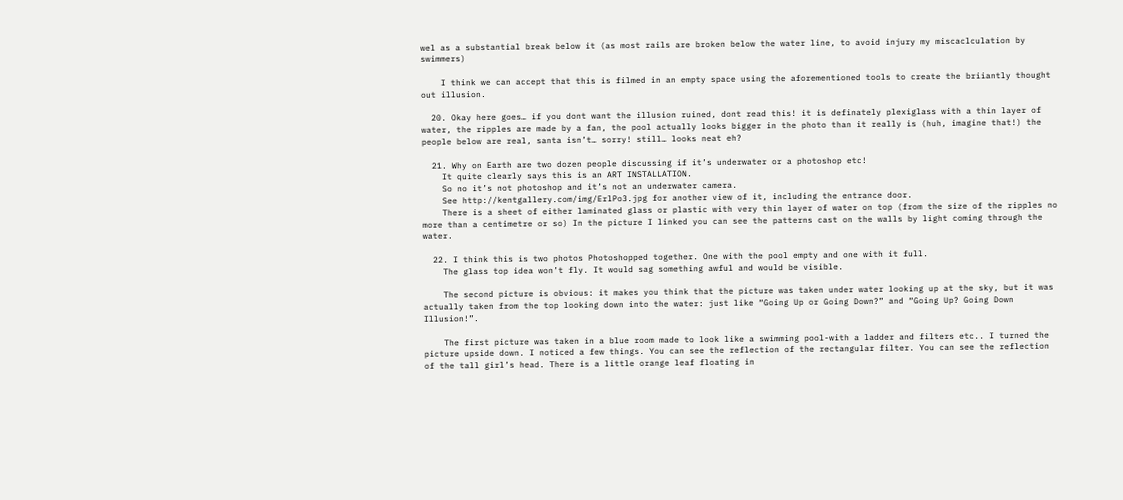wel as a substantial break below it (as most rails are broken below the water line, to avoid injury my miscaclculation by swimmers)

    I think we can accept that this is filmed in an empty space using the aforementioned tools to create the briiantly thought out illusion.

  20. Okay here goes… if you dont want the illusion ruined, dont read this! it is definately plexiglass with a thin layer of water, the ripples are made by a fan, the pool actually looks bigger in the photo than it really is (huh, imagine that!) the people below are real, santa isn’t… sorry! still… looks neat eh?

  21. Why on Earth are two dozen people discussing if it’s underwater or a photoshop etc!
    It quite clearly says this is an ART INSTALLATION.
    So no it’s not photoshop and it’s not an underwater camera.
    See http://kentgallery.com/img/ErlPo3.jpg for another view of it, including the entrance door.
    There is a sheet of either laminated glass or plastic with very thin layer of water on top (from the size of the ripples no more than a centimetre or so) In the picture I linked you can see the patterns cast on the walls by light coming through the water.

  22. I think this is two photos Photoshopped together. One with the pool empty and one with it full.
    The glass top idea won’t fly. It would sag something awful and would be visible.

    The second picture is obvious: it makes you think that the picture was taken under water looking up at the sky, but it was actually taken from the top looking down into the water: just like “Going Up or Going Down?” and “Going Up? Going Down Illusion!”.

    The first picture was taken in a blue room made to look like a swimming pool-with a ladder and filters etc.. I turned the picture upside down. I noticed a few things. You can see the reflection of the rectangular filter. You can see the reflection of the tall girl’s head. There is a little orange leaf floating in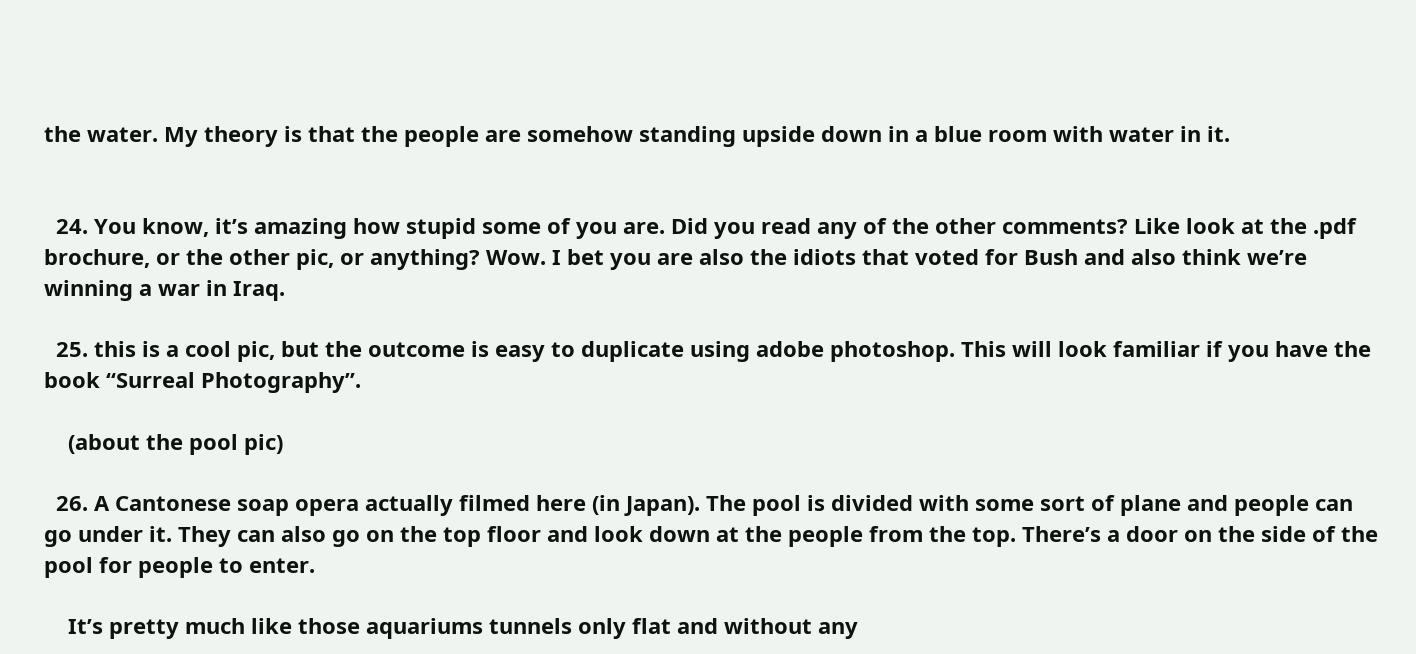the water. My theory is that the people are somehow standing upside down in a blue room with water in it.


  24. You know, it’s amazing how stupid some of you are. Did you read any of the other comments? Like look at the .pdf brochure, or the other pic, or anything? Wow. I bet you are also the idiots that voted for Bush and also think we’re winning a war in Iraq.

  25. this is a cool pic, but the outcome is easy to duplicate using adobe photoshop. This will look familiar if you have the book “Surreal Photography”.

    (about the pool pic)

  26. A Cantonese soap opera actually filmed here (in Japan). The pool is divided with some sort of plane and people can go under it. They can also go on the top floor and look down at the people from the top. There’s a door on the side of the pool for people to enter.

    It’s pretty much like those aquariums tunnels only flat and without any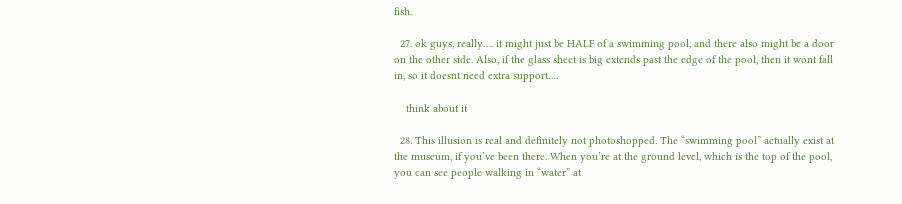fish.

  27. ok guys, really…. it might just be HALF of a swimming pool, and there also might be a door on the other side. Also, if the glass sheet is big extends past the edge of the pool, then it wont fall in, so it doesnt need extra support….

    think about it

  28. This illusion is real and definitely not photoshopped. The “swimming pool” actually exist at the museum, if you’ve been there. When you’re at the ground level, which is the top of the pool, you can see people walking in “water” at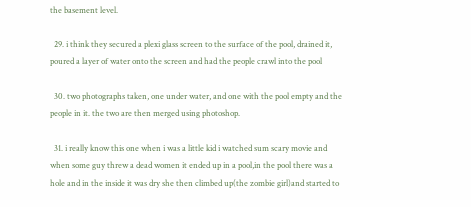the basement level.

  29. i think they secured a plexi glass screen to the surface of the pool, drained it, poured a layer of water onto the screen and had the people crawl into the pool

  30. two photographs taken, one under water, and one with the pool empty and the people in it. the two are then merged using photoshop.

  31. i really know this one when i was a little kid i watched sum scary movie and when some guy threw a dead women it ended up in a pool,in the pool there was a hole and in the inside it was dry she then climbed up(the zombie girl)and started to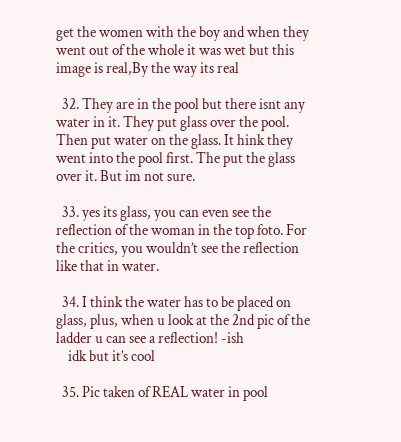get the women with the boy and when they went out of the whole it was wet but this image is real,By the way its real

  32. They are in the pool but there isnt any water in it. They put glass over the pool. Then put water on the glass. It hink they went into the pool first. The put the glass over it. But im not sure.

  33. yes its glass, you can even see the reflection of the woman in the top foto. For the critics, you wouldn’t see the reflection like that in water.

  34. I think the water has to be placed on glass, plus, when u look at the 2nd pic of the ladder u can see a reflection! -ish
    idk but it’s cool

  35. Pic taken of REAL water in pool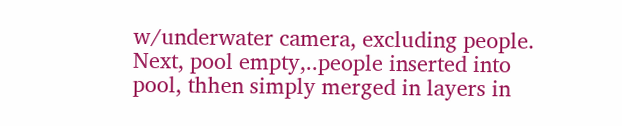w/underwater camera, excluding people. Next, pool empty,..people inserted into pool, thhen simply merged in layers in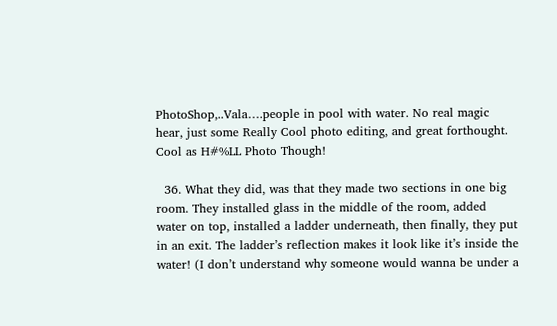PhotoShop,..Vala….people in pool with water. No real magic hear, just some Really Cool photo editing, and great forthought. Cool as H#%LL Photo Though!

  36. What they did, was that they made two sections in one big room. They installed glass in the middle of the room, added water on top, installed a ladder underneath, then finally, they put in an exit. The ladder’s reflection makes it look like it’s inside the water! (I don’t understand why someone would wanna be under a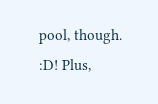pool, though. :D! Plus,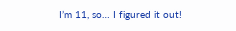I’m 11, so… I figured it out!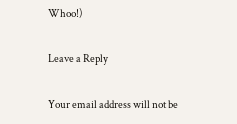Whoo!)

Leave a Reply

Your email address will not be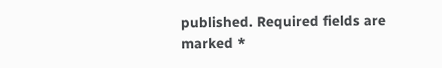published. Required fields are marked *